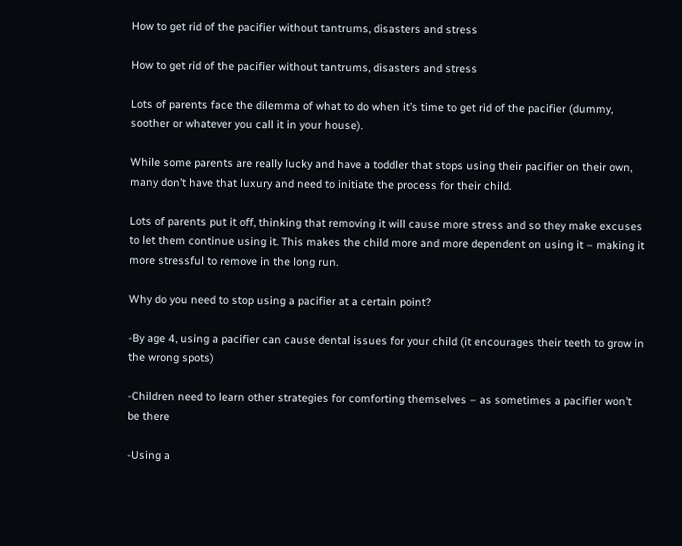How to get rid of the pacifier without tantrums, disasters and stress

How to get rid of the pacifier without tantrums, disasters and stress

Lots of parents face the dilemma of what to do when it’s time to get rid of the pacifier (dummy, soother or whatever you call it in your house).

While some parents are really lucky and have a toddler that stops using their pacifier on their own, many don’t have that luxury and need to initiate the process for their child.

Lots of parents put it off, thinking that removing it will cause more stress and so they make excuses to let them continue using it. This makes the child more and more dependent on using it – making it more stressful to remove in the long run.

Why do you need to stop using a pacifier at a certain point?

-By age 4, using a pacifier can cause dental issues for your child (it encourages their teeth to grow in the wrong spots)

-Children need to learn other strategies for comforting themselves – as sometimes a pacifier won’t be there

-Using a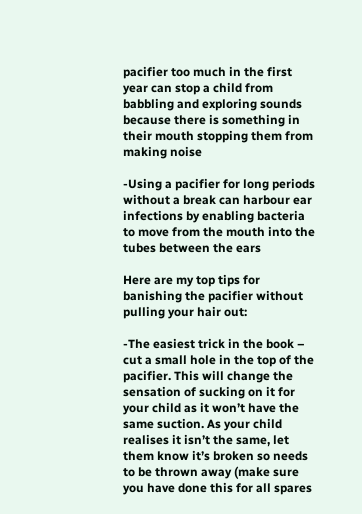pacifier too much in the first year can stop a child from babbling and exploring sounds because there is something in their mouth stopping them from making noise

-Using a pacifier for long periods without a break can harbour ear infections by enabling bacteria to move from the mouth into the tubes between the ears

Here are my top tips for banishing the pacifier without pulling your hair out:

-The easiest trick in the book – cut a small hole in the top of the pacifier. This will change the sensation of sucking on it for your child as it won’t have the same suction. As your child realises it isn’t the same, let them know it’s broken so needs to be thrown away (make sure you have done this for all spares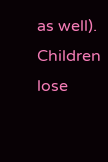as well). Children lose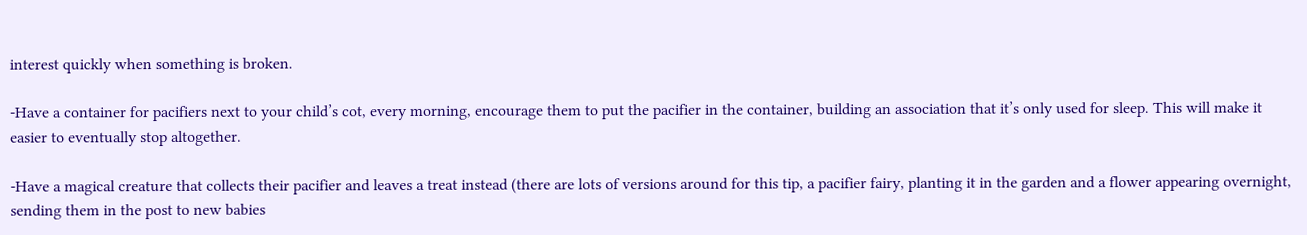interest quickly when something is broken.

-Have a container for pacifiers next to your child’s cot, every morning, encourage them to put the pacifier in the container, building an association that it’s only used for sleep. This will make it easier to eventually stop altogether.

-Have a magical creature that collects their pacifier and leaves a treat instead (there are lots of versions around for this tip, a pacifier fairy, planting it in the garden and a flower appearing overnight, sending them in the post to new babies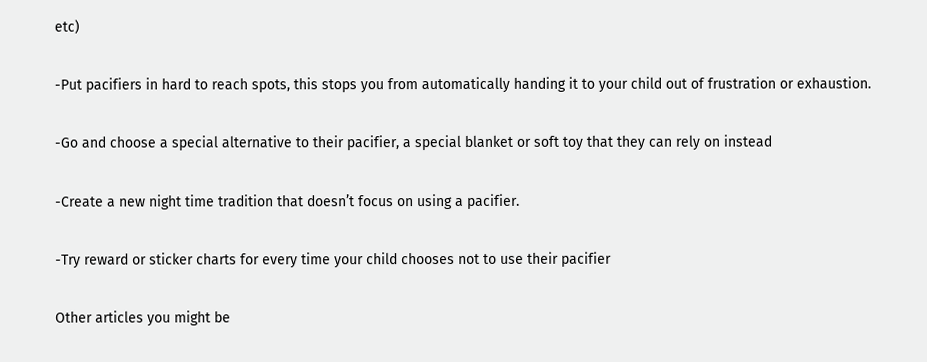etc)

-Put pacifiers in hard to reach spots, this stops you from automatically handing it to your child out of frustration or exhaustion.

-Go and choose a special alternative to their pacifier, a special blanket or soft toy that they can rely on instead

-Create a new night time tradition that doesn’t focus on using a pacifier.

-Try reward or sticker charts for every time your child chooses not to use their pacifier

Other articles you might be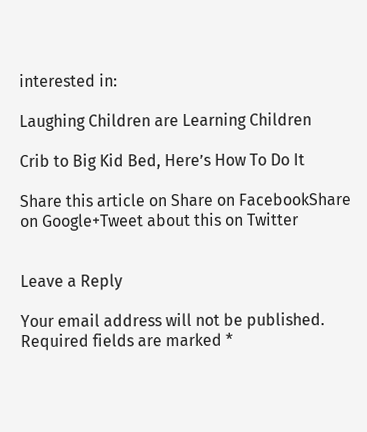interested in:

Laughing Children are Learning Children

Crib to Big Kid Bed, Here’s How To Do It

Share this article on Share on FacebookShare on Google+Tweet about this on Twitter


Leave a Reply

Your email address will not be published. Required fields are marked *